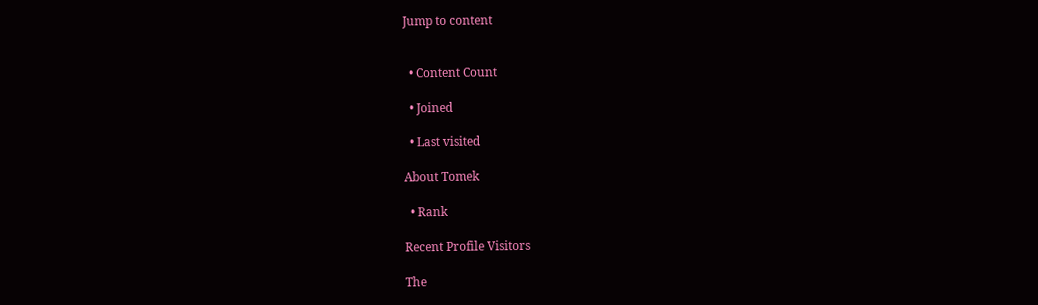Jump to content


  • Content Count

  • Joined

  • Last visited

About Tomek

  • Rank

Recent Profile Visitors

The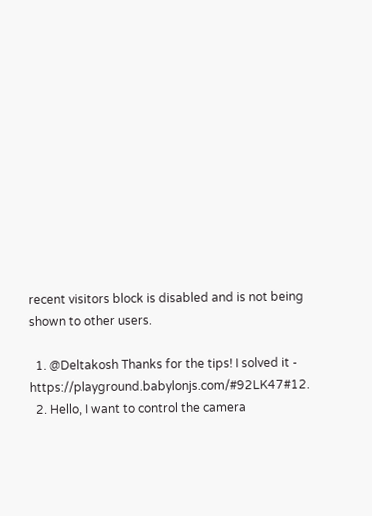recent visitors block is disabled and is not being shown to other users.

  1. @Deltakosh Thanks for the tips! I solved it - https://playground.babylonjs.com/#92LK47#12.
  2. Hello, I want to control the camera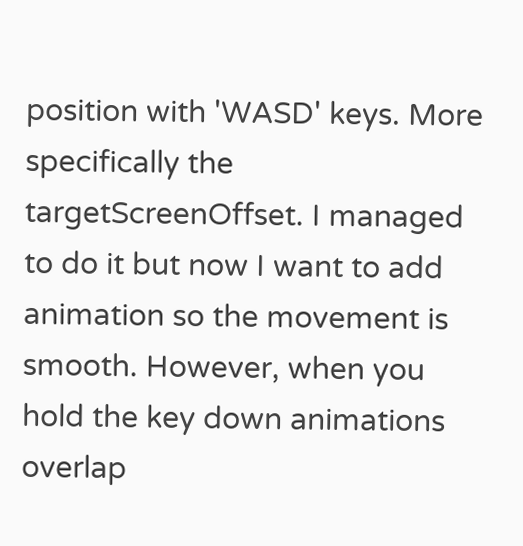position with 'WASD' keys. More specifically the targetScreenOffset. I managed to do it but now I want to add animation so the movement is smooth. However, when you hold the key down animations overlap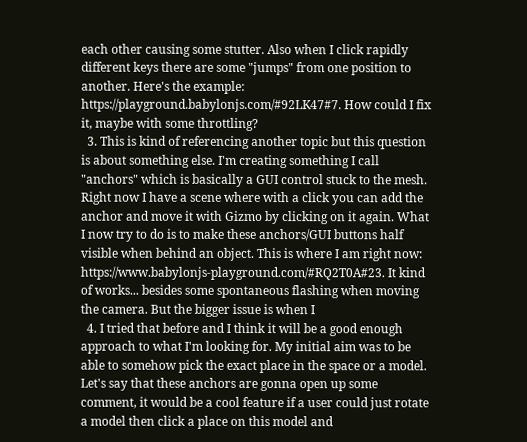each other causing some stutter. Also when I click rapidly different keys there are some "jumps" from one position to another. Here's the example: https://playground.babylonjs.com/#92LK47#7. How could I fix it, maybe with some throttling?
  3. This is kind of referencing another topic but this question is about something else. I'm creating something I call "anchors" which is basically a GUI control stuck to the mesh. Right now I have a scene where with a click you can add the anchor and move it with Gizmo by clicking on it again. What I now try to do is to make these anchors/GUI buttons half visible when behind an object. This is where I am right now: https://www.babylonjs-playground.com/#RQ2T0A#23. It kind of works... besides some spontaneous flashing when moving the camera. But the bigger issue is when I
  4. I tried that before and I think it will be a good enough approach to what I'm looking for. My initial aim was to be able to somehow pick the exact place in the space or a model. Let's say that these anchors are gonna open up some comment, it would be a cool feature if a user could just rotate a model then click a place on this model and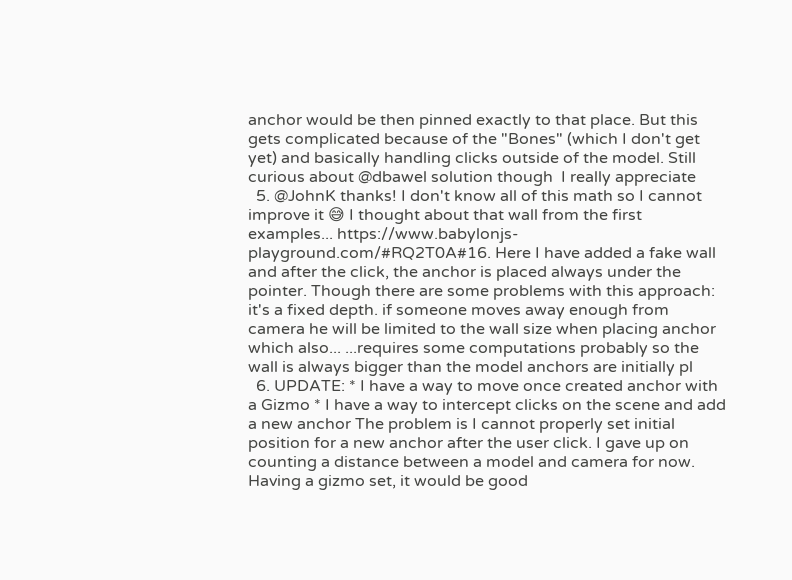anchor would be then pinned exactly to that place. But this gets complicated because of the "Bones" (which I don't get yet) and basically handling clicks outside of the model. Still curious about @dbawel solution though  I really appreciate
  5. @JohnK thanks! I don't know all of this math so I cannot improve it 😅 I thought about that wall from the first examples... https://www.babylonjs-playground.com/#RQ2T0A#16. Here I have added a fake wall and after the click, the anchor is placed always under the pointer. Though there are some problems with this approach: it's a fixed depth. if someone moves away enough from camera he will be limited to the wall size when placing anchor which also... ...requires some computations probably so the wall is always bigger than the model anchors are initially pl
  6. UPDATE: * I have a way to move once created anchor with a Gizmo * I have a way to intercept clicks on the scene and add a new anchor The problem is I cannot properly set initial position for a new anchor after the user click. I gave up on counting a distance between a model and camera for now. Having a gizmo set, it would be good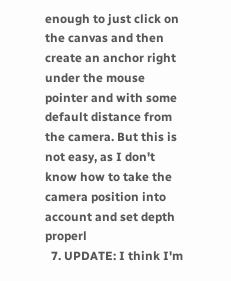enough to just click on the canvas and then create an anchor right under the mouse pointer and with some default distance from the camera. But this is not easy, as I don't know how to take the camera position into account and set depth properl
  7. UPDATE: I think I'm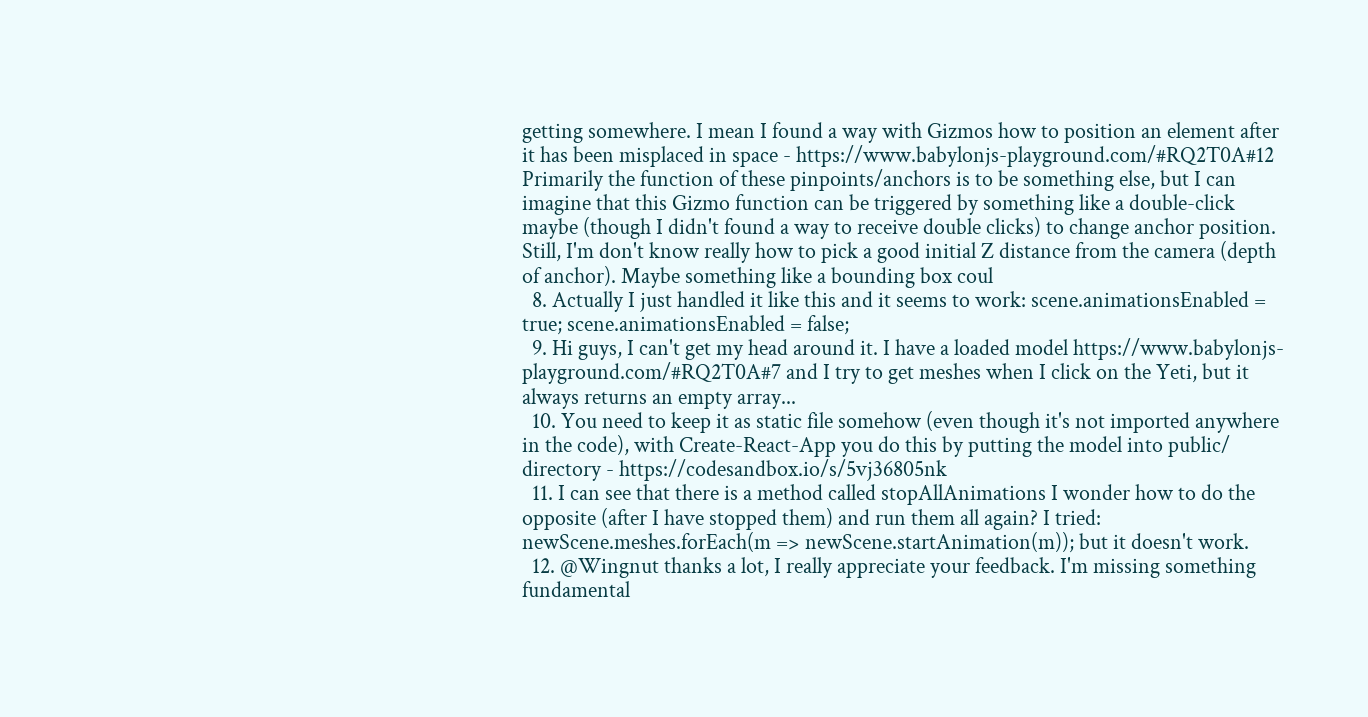getting somewhere. I mean I found a way with Gizmos how to position an element after it has been misplaced in space - https://www.babylonjs-playground.com/#RQ2T0A#12 Primarily the function of these pinpoints/anchors is to be something else, but I can imagine that this Gizmo function can be triggered by something like a double-click maybe (though I didn't found a way to receive double clicks) to change anchor position. Still, I'm don't know really how to pick a good initial Z distance from the camera (depth of anchor). Maybe something like a bounding box coul
  8. Actually I just handled it like this and it seems to work: scene.animationsEnabled = true; scene.animationsEnabled = false;
  9. Hi guys, I can't get my head around it. I have a loaded model https://www.babylonjs-playground.com/#RQ2T0A#7 and I try to get meshes when I click on the Yeti, but it always returns an empty array...
  10. You need to keep it as static file somehow (even though it's not imported anywhere in the code), with Create-React-App you do this by putting the model into public/ directory - https://codesandbox.io/s/5vj36805nk
  11. I can see that there is a method called stopAllAnimations I wonder how to do the opposite (after I have stopped them) and run them all again? I tried: newScene.meshes.forEach(m => newScene.startAnimation(m)); but it doesn't work.
  12. @Wingnut thanks a lot, I really appreciate your feedback. I'm missing something fundamental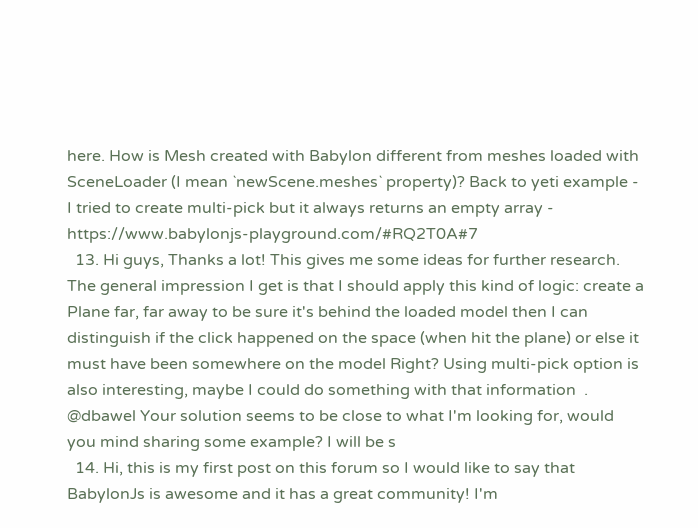here. How is Mesh created with Babylon different from meshes loaded with SceneLoader (I mean `newScene.meshes` property)? Back to yeti example - I tried to create multi-pick but it always returns an empty array - https://www.babylonjs-playground.com/#RQ2T0A#7
  13. Hi guys, Thanks a lot! This gives me some ideas for further research. The general impression I get is that I should apply this kind of logic: create a Plane far, far away to be sure it's behind the loaded model then I can distinguish if the click happened on the space (when hit the plane) or else it must have been somewhere on the model Right? Using multi-pick option is also interesting, maybe I could do something with that information  . @dbawel Your solution seems to be close to what I'm looking for, would you mind sharing some example? I will be s
  14. Hi, this is my first post on this forum so I would like to say that BabylonJs is awesome and it has a great community! I'm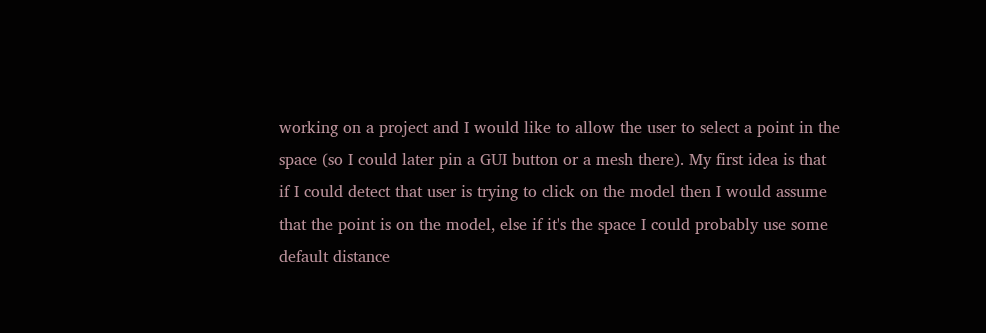working on a project and I would like to allow the user to select a point in the space (so I could later pin a GUI button or a mesh there). My first idea is that if I could detect that user is trying to click on the model then I would assume that the point is on the model, else if it's the space I could probably use some default distance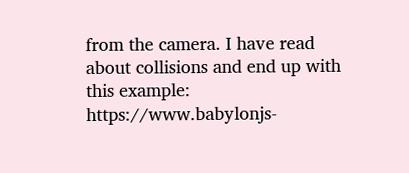from the camera. I have read about collisions and end up with this example: https://www.babylonjs-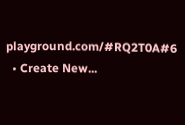playground.com/#RQ2T0A#6
  • Create New...